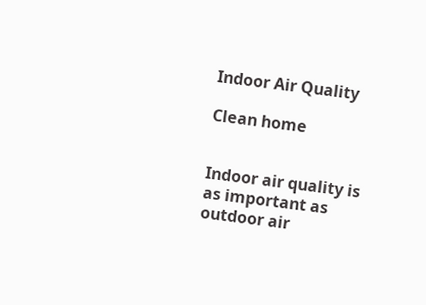Indoor Air Quality

Clean home


Indoor air quality is as important as outdoor air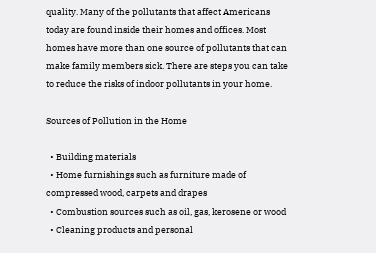quality. Many of the pollutants that affect Americans today are found inside their homes and offices. Most homes have more than one source of pollutants that can make family members sick. There are steps you can take to reduce the risks of indoor pollutants in your home.

Sources of Pollution in the Home

  • Building materials
  • Home furnishings such as furniture made of compressed wood, carpets and drapes
  • Combustion sources such as oil, gas, kerosene or wood
  • Cleaning products and personal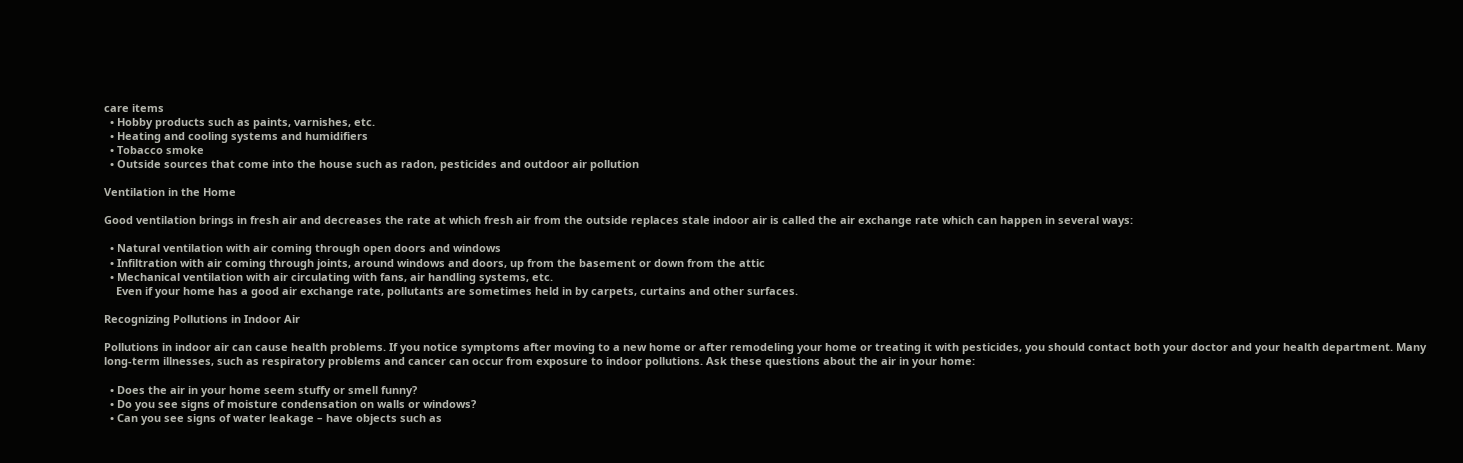care items
  • Hobby products such as paints, varnishes, etc.
  • Heating and cooling systems and humidifiers
  • Tobacco smoke
  • Outside sources that come into the house such as radon, pesticides and outdoor air pollution

Ventilation in the Home

Good ventilation brings in fresh air and decreases the rate at which fresh air from the outside replaces stale indoor air is called the air exchange rate which can happen in several ways:

  • Natural ventilation with air coming through open doors and windows
  • Infiltration with air coming through joints, around windows and doors, up from the basement or down from the attic
  • Mechanical ventilation with air circulating with fans, air handling systems, etc.
    Even if your home has a good air exchange rate, pollutants are sometimes held in by carpets, curtains and other surfaces.

Recognizing Pollutions in Indoor Air

Pollutions in indoor air can cause health problems. If you notice symptoms after moving to a new home or after remodeling your home or treating it with pesticides, you should contact both your doctor and your health department. Many long-term illnesses, such as respiratory problems and cancer can occur from exposure to indoor pollutions. Ask these questions about the air in your home:

  • Does the air in your home seem stuffy or smell funny?
  • Do you see signs of moisture condensation on walls or windows?
  • Can you see signs of water leakage – have objects such as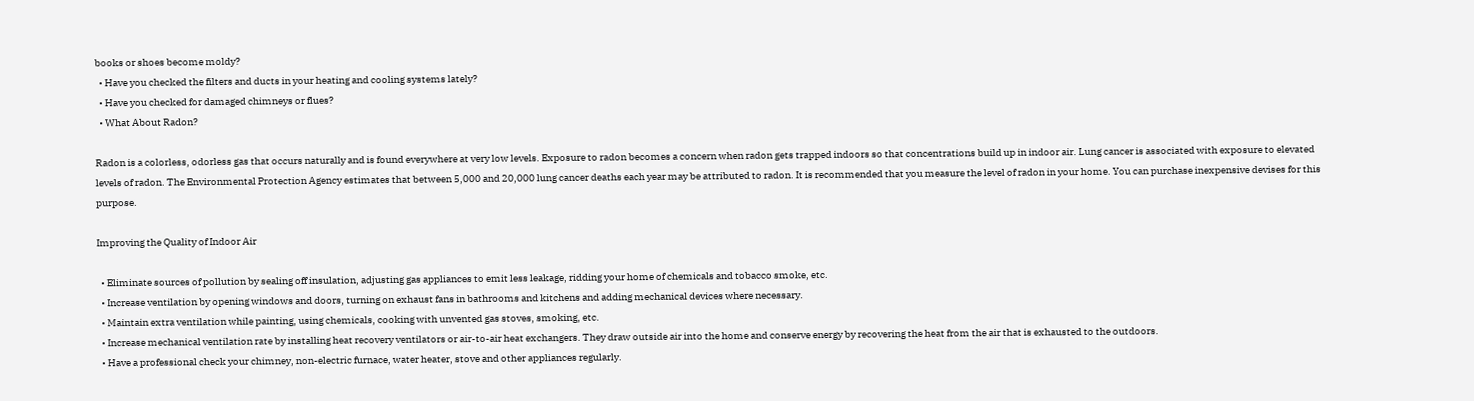books or shoes become moldy?
  • Have you checked the filters and ducts in your heating and cooling systems lately?
  • Have you checked for damaged chimneys or flues?
  • What About Radon?

Radon is a colorless, odorless gas that occurs naturally and is found everywhere at very low levels. Exposure to radon becomes a concern when radon gets trapped indoors so that concentrations build up in indoor air. Lung cancer is associated with exposure to elevated levels of radon. The Environmental Protection Agency estimates that between 5,000 and 20,000 lung cancer deaths each year may be attributed to radon. It is recommended that you measure the level of radon in your home. You can purchase inexpensive devises for this purpose.

Improving the Quality of Indoor Air

  • Eliminate sources of pollution by sealing off insulation, adjusting gas appliances to emit less leakage, ridding your home of chemicals and tobacco smoke, etc.
  • Increase ventilation by opening windows and doors, turning on exhaust fans in bathrooms and kitchens and adding mechanical devices where necessary.
  • Maintain extra ventilation while painting, using chemicals, cooking with unvented gas stoves, smoking, etc.
  • Increase mechanical ventilation rate by installing heat recovery ventilators or air-to-air heat exchangers. They draw outside air into the home and conserve energy by recovering the heat from the air that is exhausted to the outdoors.
  • Have a professional check your chimney, non-electric furnace, water heater, stove and other appliances regularly.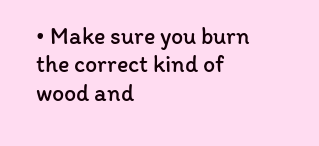• Make sure you burn the correct kind of wood and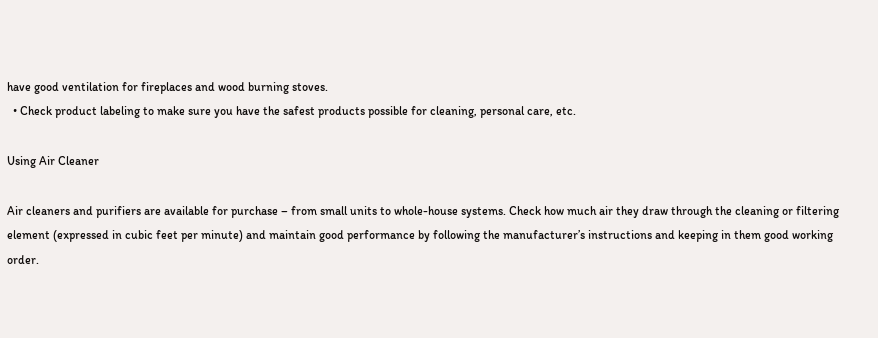have good ventilation for fireplaces and wood burning stoves.
  • Check product labeling to make sure you have the safest products possible for cleaning, personal care, etc.

Using Air Cleaner

Air cleaners and purifiers are available for purchase – from small units to whole-house systems. Check how much air they draw through the cleaning or filtering element (expressed in cubic feet per minute) and maintain good performance by following the manufacturer’s instructions and keeping in them good working order.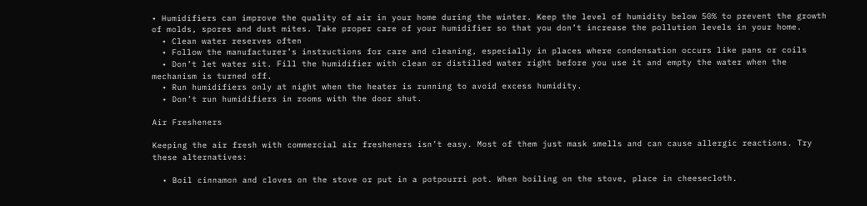• Humidifiers can improve the quality of air in your home during the winter. Keep the level of humidity below 50% to prevent the growth of molds, spores and dust mites. Take proper care of your humidifier so that you don’t increase the pollution levels in your home.
  • Clean water reserves often
  • Follow the manufacturer’s instructions for care and cleaning, especially in places where condensation occurs like pans or coils
  • Don’t let water sit. Fill the humidifier with clean or distilled water right before you use it and empty the water when the mechanism is turned off.
  • Run humidifiers only at night when the heater is running to avoid excess humidity.
  • Don’t run humidifiers in rooms with the door shut.

Air Fresheners

Keeping the air fresh with commercial air fresheners isn’t easy. Most of them just mask smells and can cause allergic reactions. Try these alternatives:

  • Boil cinnamon and cloves on the stove or put in a potpourri pot. When boiling on the stove, place in cheesecloth.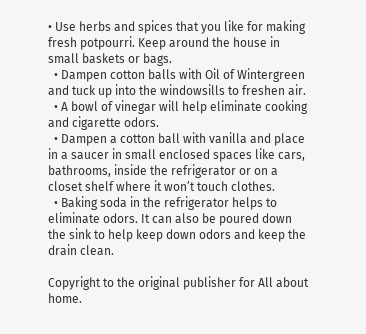• Use herbs and spices that you like for making fresh potpourri. Keep around the house in small baskets or bags.
  • Dampen cotton balls with Oil of Wintergreen and tuck up into the windowsills to freshen air.
  • A bowl of vinegar will help eliminate cooking and cigarette odors.
  • Dampen a cotton ball with vanilla and place in a saucer in small enclosed spaces like cars, bathrooms, inside the refrigerator or on a closet shelf where it won’t touch clothes.
  • Baking soda in the refrigerator helps to eliminate odors. It can also be poured down the sink to help keep down odors and keep the drain clean.

Copyright to the original publisher for All about home.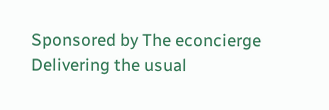Sponsored by The econcierge  Delivering the usual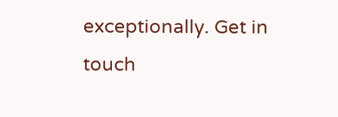exceptionally. Get in touch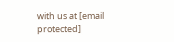with us at [email protected]